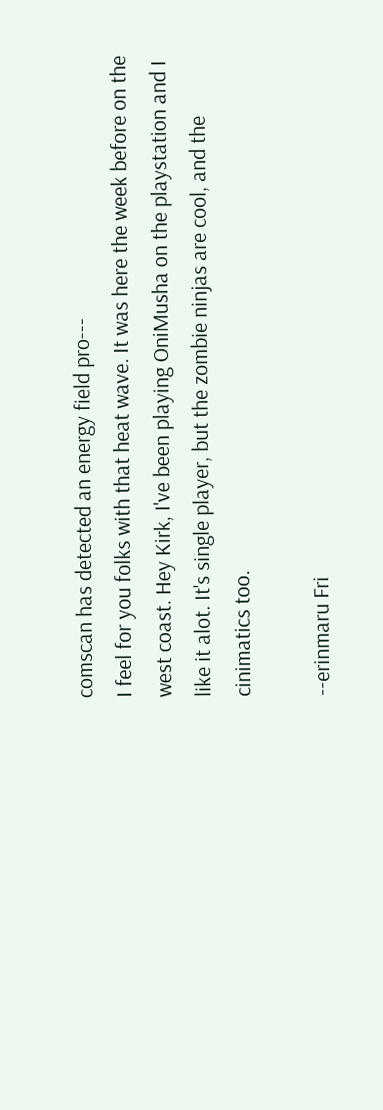comscan has detected an energy field pro---
I feel for you folks with that heat wave. It was here the week before on the west coast. Hey Kirk, I've been playing OniMusha on the playstation and I like it alot. It's single player, but the zombie ninjas are cool, and the cinimatics too.

--erinmaru Fri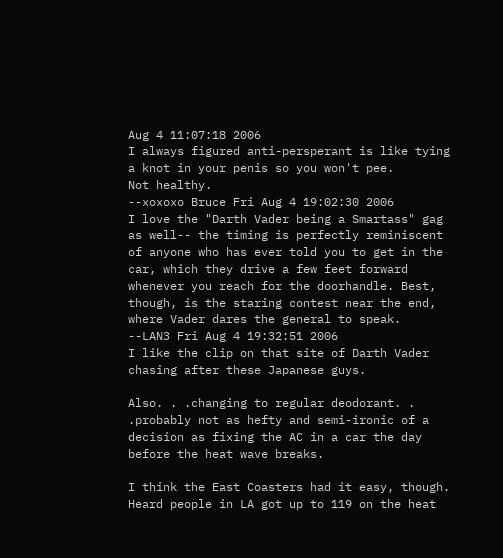Aug 4 11:07:18 2006
I always figured anti-persperant is like tying a knot in your penis so you won't pee.
Not healthy.
--xoxoxo Bruce Fri Aug 4 19:02:30 2006
I love the "Darth Vader being a Smartass" gag as well-- the timing is perfectly reminiscent of anyone who has ever told you to get in the car, which they drive a few feet forward whenever you reach for the doorhandle. Best, though, is the staring contest near the end, where Vader dares the general to speak.
--LAN3 Fri Aug 4 19:32:51 2006
I like the clip on that site of Darth Vader chasing after these Japanese guys.

Also. . .changing to regular deodorant. . .probably not as hefty and semi-ironic of a decision as fixing the AC in a car the day before the heat wave breaks.

I think the East Coasters had it easy, though. Heard people in LA got up to 119 on the heat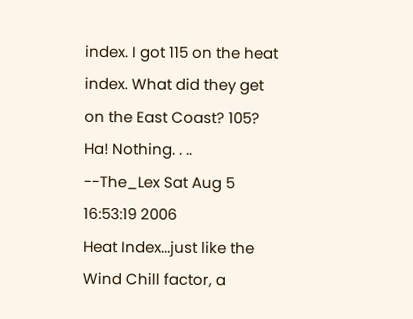index. I got 115 on the heat index. What did they get on the East Coast? 105? Ha! Nothing. . ..
--The_Lex Sat Aug 5 16:53:19 2006
Heat Index...just like the Wind Chill factor, a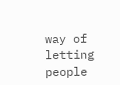way of letting people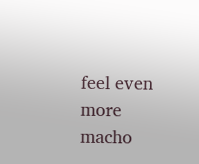feel even more macho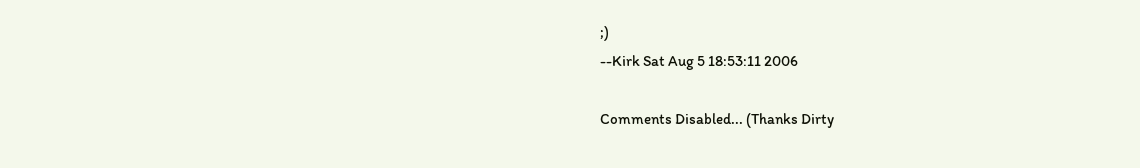;)
--Kirk Sat Aug 5 18:53:11 2006

Comments Disabled... (Thanks Dirty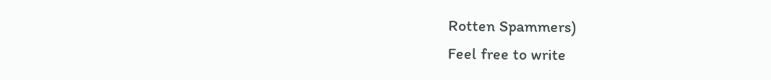Rotten Spammers)
Feel free to write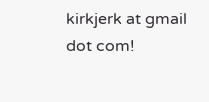kirkjerk at gmail dot com!